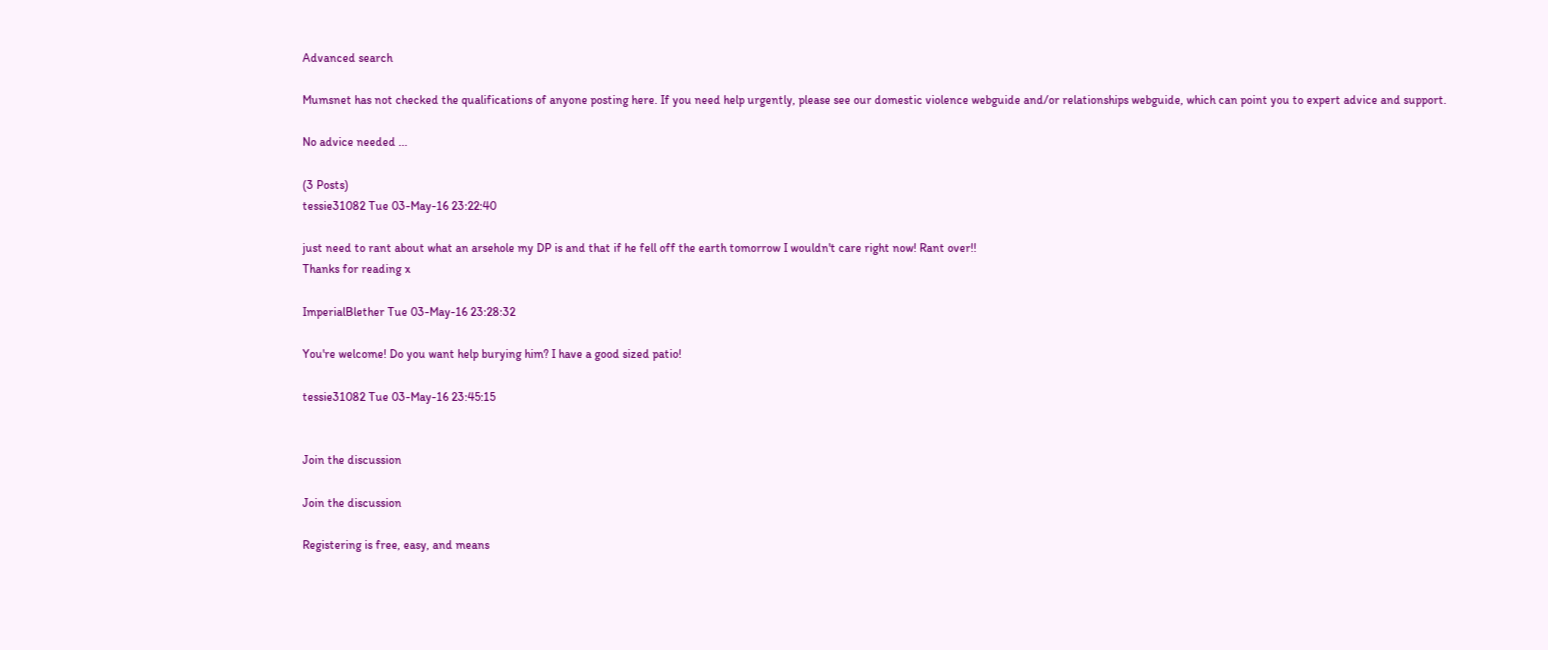Advanced search

Mumsnet has not checked the qualifications of anyone posting here. If you need help urgently, please see our domestic violence webguide and/or relationships webguide, which can point you to expert advice and support.

No advice needed ...

(3 Posts)
tessie31082 Tue 03-May-16 23:22:40

just need to rant about what an arsehole my DP is and that if he fell off the earth tomorrow I wouldn't care right now! Rant over!!
Thanks for reading x

ImperialBlether Tue 03-May-16 23:28:32

You're welcome! Do you want help burying him? I have a good sized patio!

tessie31082 Tue 03-May-16 23:45:15


Join the discussion

Join the discussion

Registering is free, easy, and means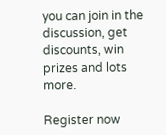you can join in the discussion, get discounts, win prizes and lots more.

Register now